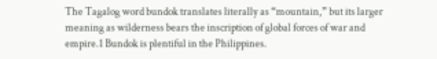The Tagalog word bundok translates literally as “mountain,” but its larger meaning as wilderness bears the inscription of global forces of war and empire.1 Bundok is plentiful in the Philippines.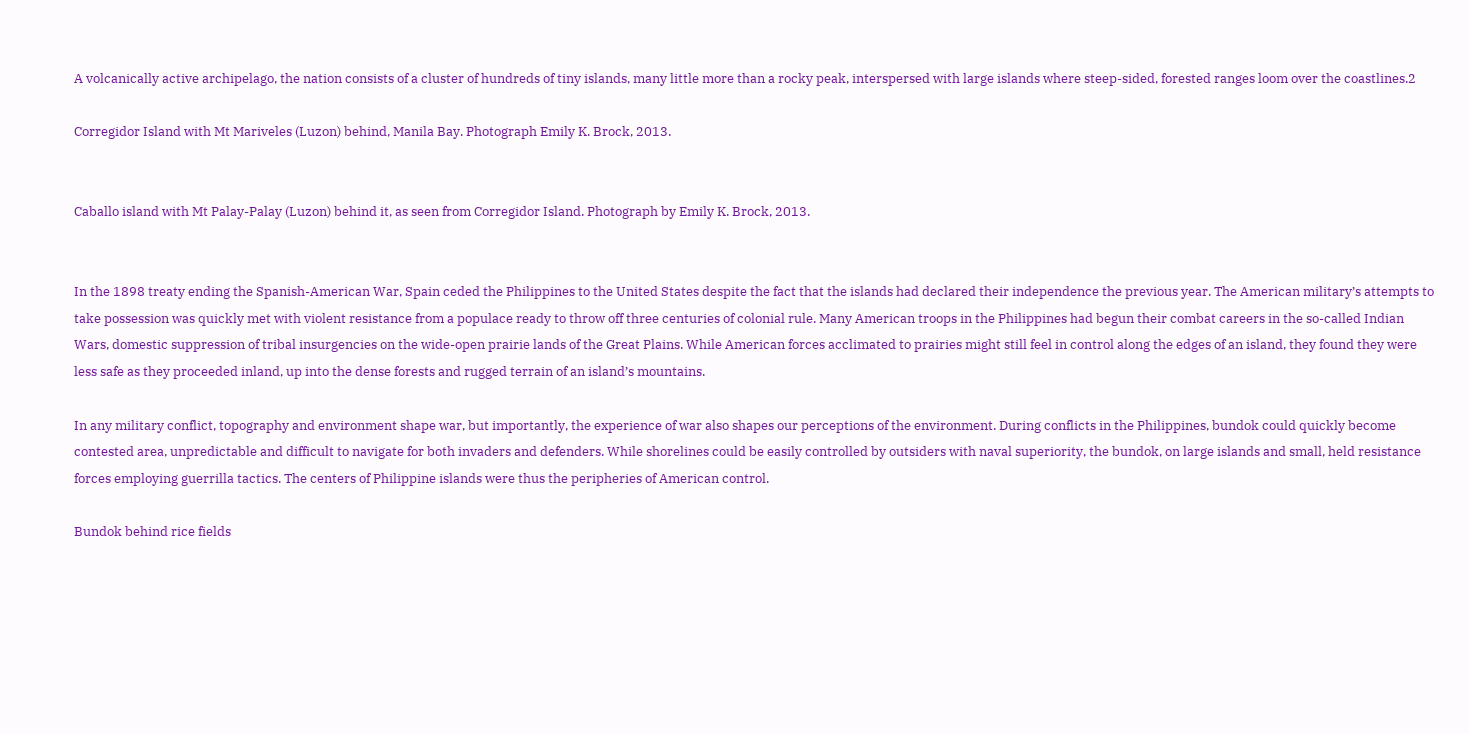A volcanically active archipelago, the nation consists of a cluster of hundreds of tiny islands, many little more than a rocky peak, interspersed with large islands where steep-sided, forested ranges loom over the coastlines.2

Corregidor Island with Mt Mariveles (Luzon) behind, Manila Bay. Photograph Emily K. Brock, 2013.


Caballo island with Mt Palay-Palay (Luzon) behind it, as seen from Corregidor Island. Photograph by Emily K. Brock, 2013.


In the 1898 treaty ending the Spanish-American War, Spain ceded the Philippines to the United States despite the fact that the islands had declared their independence the previous year. The American military’s attempts to take possession was quickly met with violent resistance from a populace ready to throw off three centuries of colonial rule. Many American troops in the Philippines had begun their combat careers in the so-called Indian Wars, domestic suppression of tribal insurgencies on the wide-open prairie lands of the Great Plains. While American forces acclimated to prairies might still feel in control along the edges of an island, they found they were less safe as they proceeded inland, up into the dense forests and rugged terrain of an island’s mountains.

In any military conflict, topography and environment shape war, but importantly, the experience of war also shapes our perceptions of the environment. During conflicts in the Philippines, bundok could quickly become contested area, unpredictable and difficult to navigate for both invaders and defenders. While shorelines could be easily controlled by outsiders with naval superiority, the bundok, on large islands and small, held resistance forces employing guerrilla tactics. The centers of Philippine islands were thus the peripheries of American control.

Bundok behind rice fields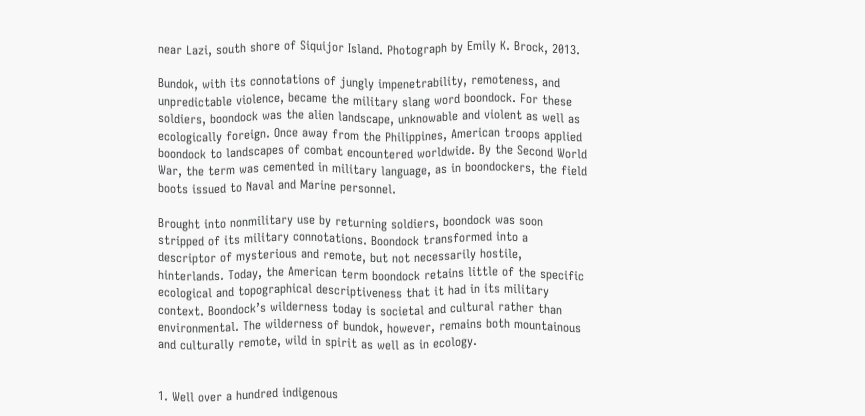near Lazi, south shore of Siquijor Island. Photograph by Emily K. Brock, 2013.

Bundok, with its connotations of jungly impenetrability, remoteness, and unpredictable violence, became the military slang word boondock. For these soldiers, boondock was the alien landscape, unknowable and violent as well as ecologically foreign. Once away from the Philippines, American troops applied boondock to landscapes of combat encountered worldwide. By the Second World War, the term was cemented in military language, as in boondockers, the field boots issued to Naval and Marine personnel.

Brought into nonmilitary use by returning soldiers, boondock was soon stripped of its military connotations. Boondock transformed into a descriptor of mysterious and remote, but not necessarily hostile, hinterlands. Today, the American term boondock retains little of the specific ecological and topographical descriptiveness that it had in its military context. Boondock’s wilderness today is societal and cultural rather than environmental. The wilderness of bundok, however, remains both mountainous and culturally remote, wild in spirit as well as in ecology.


1. Well over a hundred indigenous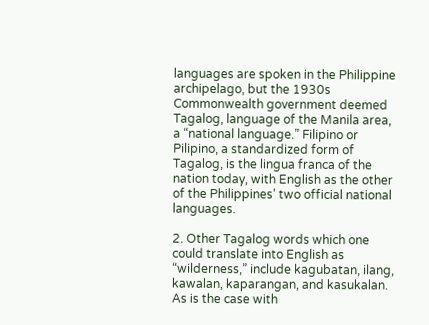languages are spoken in the Philippine archipelago, but the 1930s Commonwealth government deemed Tagalog, language of the Manila area, a “national language.” Filipino or Pilipino, a standardized form of Tagalog, is the lingua franca of the nation today, with English as the other of the Philippines’ two official national languages.

2. Other Tagalog words which one could translate into English as “wilderness,” include kagubatan, ilang, kawalan, kaparangan, and kasukalan. As is the case with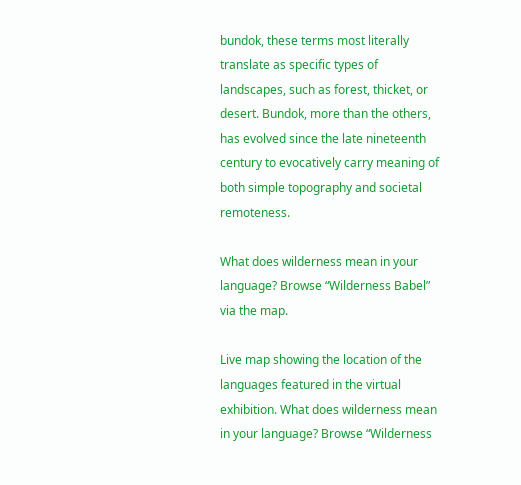bundok, these terms most literally translate as specific types of landscapes, such as forest, thicket, or desert. Bundok, more than the others, has evolved since the late nineteenth century to evocatively carry meaning of both simple topography and societal remoteness.

What does wilderness mean in your language? Browse “Wilderness Babel” via the map.

Live map showing the location of the languages featured in the virtual exhibition. What does wilderness mean in your language? Browse “Wilderness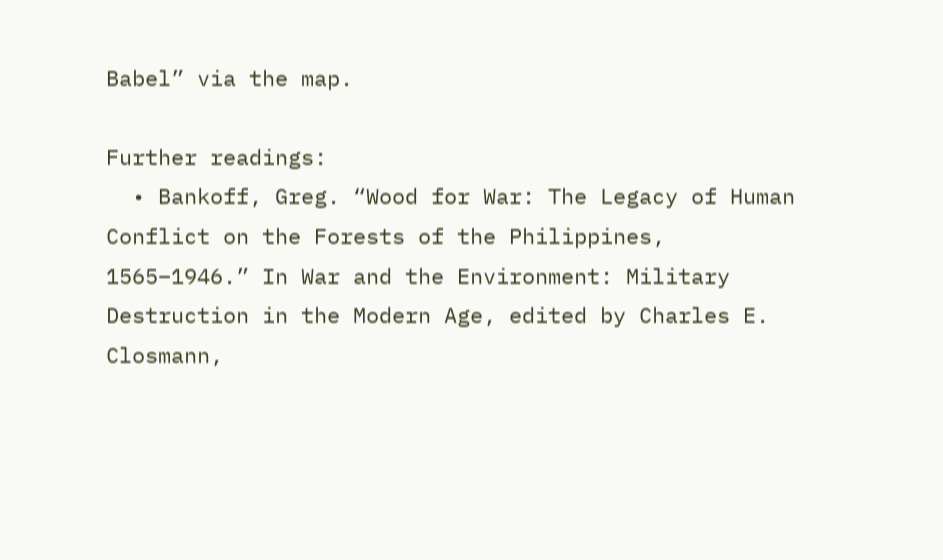Babel” via the map.

Further readings:
  • Bankoff, Greg. “Wood for War: The Legacy of Human Conflict on the Forests of the Philippines, 1565–1946.” In War and the Environment: Military Destruction in the Modern Age, edited by Charles E. Closmann,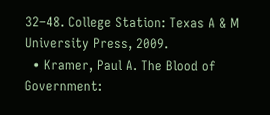32–48. College Station: Texas A & M University Press, 2009.
  • Kramer, Paul A. The Blood of Government: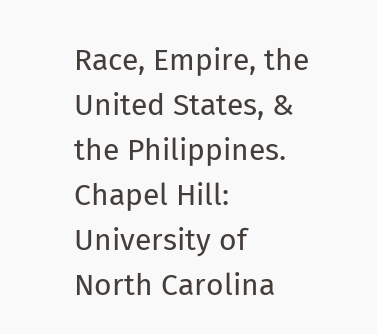Race, Empire, the United States, & the Philippines. Chapel Hill: University of North Carolina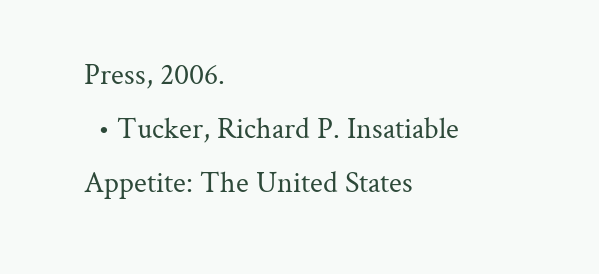Press, 2006.
  • Tucker, Richard P. Insatiable Appetite: The United States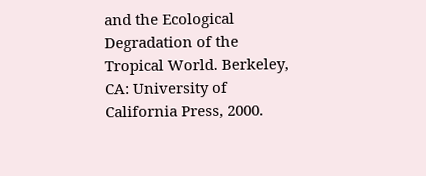and the Ecological Degradation of the Tropical World. Berkeley, CA: University of California Press, 2000.